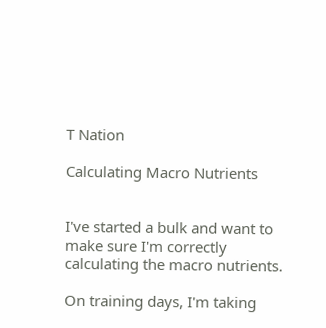T Nation

Calculating Macro Nutrients


I've started a bulk and want to make sure I'm correctly calculating the macro nutrients.

On training days, I'm taking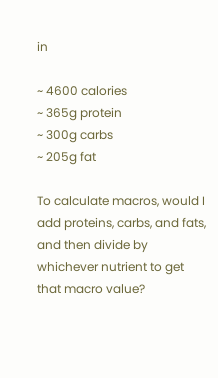in

~ 4600 calories
~ 365g protein
~ 300g carbs
~ 205g fat

To calculate macros, would I add proteins, carbs, and fats, and then divide by whichever nutrient to get that macro value?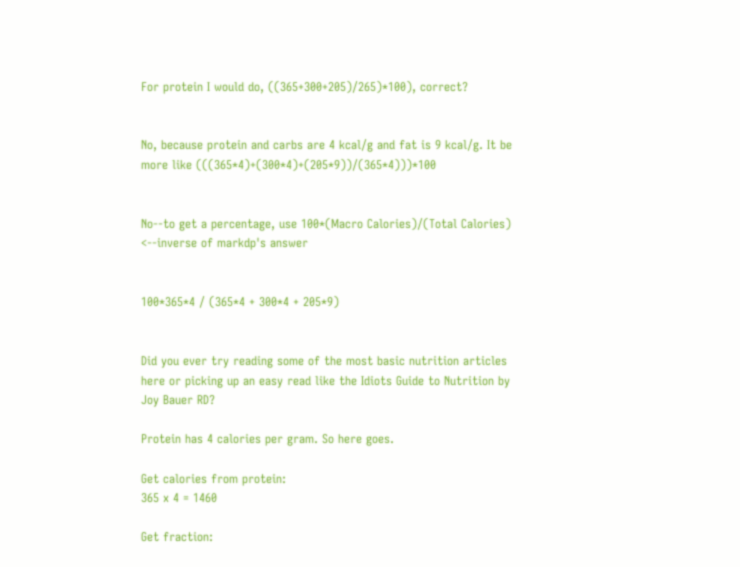For protein I would do, ((365+300+205)/265)*100), correct?


No, because protein and carbs are 4 kcal/g and fat is 9 kcal/g. It be more like (((365*4)+(300*4)+(205*9))/(365*4)))*100


No--to get a percentage, use 100*(Macro Calories)/(Total Calories) <--inverse of markdp's answer


100*365*4 / (365*4 + 300*4 + 205*9)


Did you ever try reading some of the most basic nutrition articles here or picking up an easy read like the Idiots Guide to Nutrition by Joy Bauer RD?

Protein has 4 calories per gram. So here goes.

Get calories from protein:
365 x 4 = 1460

Get fraction: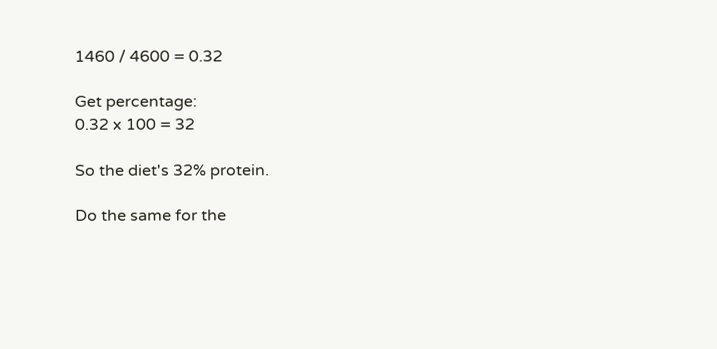1460 / 4600 = 0.32

Get percentage:
0.32 x 100 = 32

So the diet's 32% protein.

Do the same for the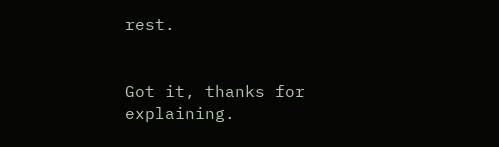rest.


Got it, thanks for explaining.